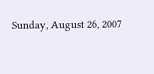Sunday, August 26, 2007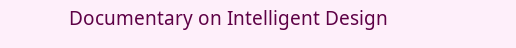Documentary on Intelligent Design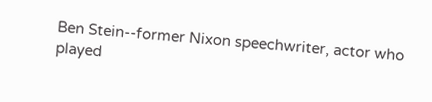Ben Stein--former Nixon speechwriter, actor who played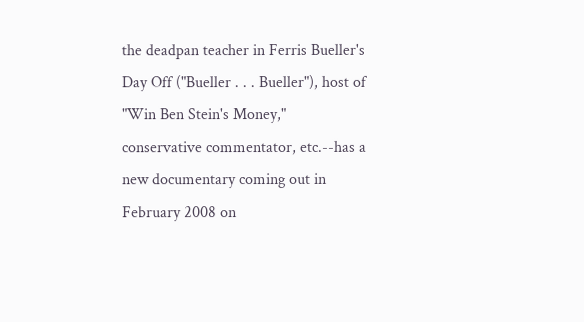the deadpan teacher in Ferris Bueller's Day Off ("Bueller . . . Bueller"), host of "Win Ben Stein's Money," conservative commentator, etc.--has a new documentary coming out in February 2008 on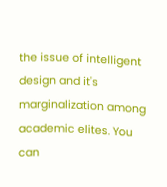the issue of intelligent design and it's marginalization among academic elites. You can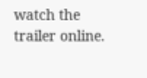watch the trailer online.